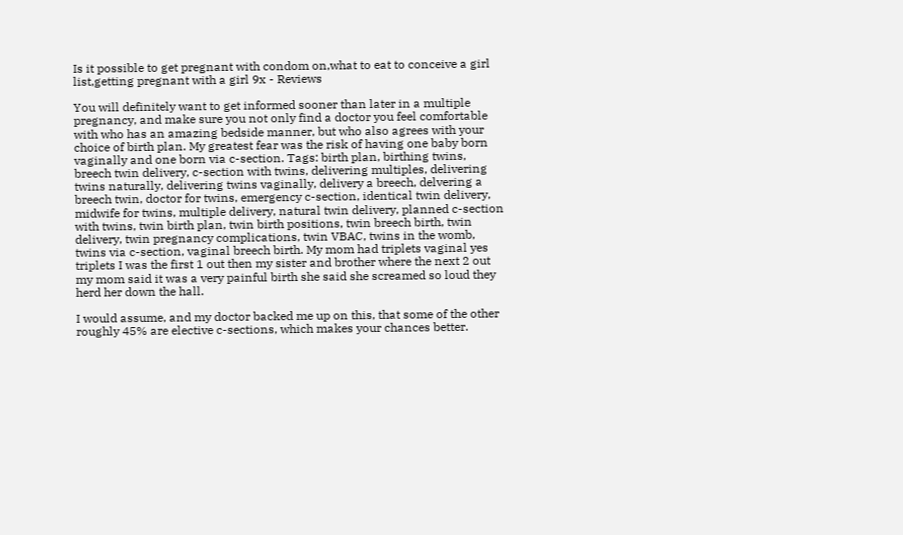Is it possible to get pregnant with condom on,what to eat to conceive a girl list,getting pregnant with a girl 9x - Reviews

You will definitely want to get informed sooner than later in a multiple pregnancy, and make sure you not only find a doctor you feel comfortable with who has an amazing bedside manner, but who also agrees with your choice of birth plan. My greatest fear was the risk of having one baby born vaginally and one born via c-section. Tags: birth plan, birthing twins, breech twin delivery, c-section with twins, delivering multiples, delivering twins naturally, delivering twins vaginally, delivery a breech, delvering a breech twin, doctor for twins, emergency c-section, identical twin delivery, midwife for twins, multiple delivery, natural twin delivery, planned c-section with twins, twin birth plan, twin birth positions, twin breech birth, twin delivery, twin pregnancy complications, twin VBAC, twins in the womb, twins via c-section, vaginal breech birth. My mom had triplets vaginal yes triplets I was the first 1 out then my sister and brother where the next 2 out my mom said it was a very painful birth she said she screamed so loud they herd her down the hall.

I would assume, and my doctor backed me up on this, that some of the other roughly 45% are elective c-sections, which makes your chances better.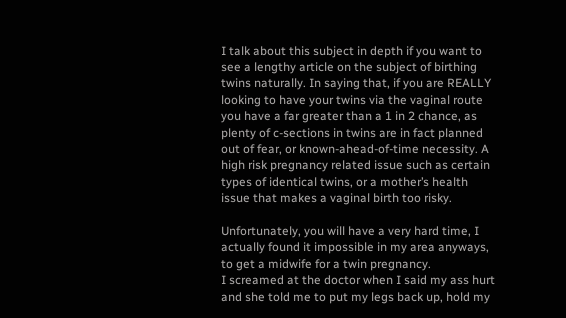I talk about this subject in depth if you want to see a lengthy article on the subject of birthing twins naturally. In saying that, if you are REALLY looking to have your twins via the vaginal route you have a far greater than a 1 in 2 chance, as plenty of c-sections in twins are in fact planned out of fear, or known-ahead-of-time necessity. A high risk pregnancy related issue such as certain types of identical twins, or a mother’s health issue that makes a vaginal birth too risky.

Unfortunately, you will have a very hard time, I actually found it impossible in my area anyways, to get a midwife for a twin pregnancy.
I screamed at the doctor when I said my ass hurt and she told me to put my legs back up, hold my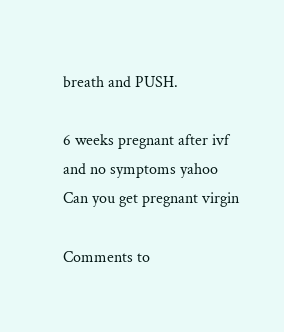breath and PUSH.

6 weeks pregnant after ivf and no symptoms yahoo
Can you get pregnant virgin

Comments to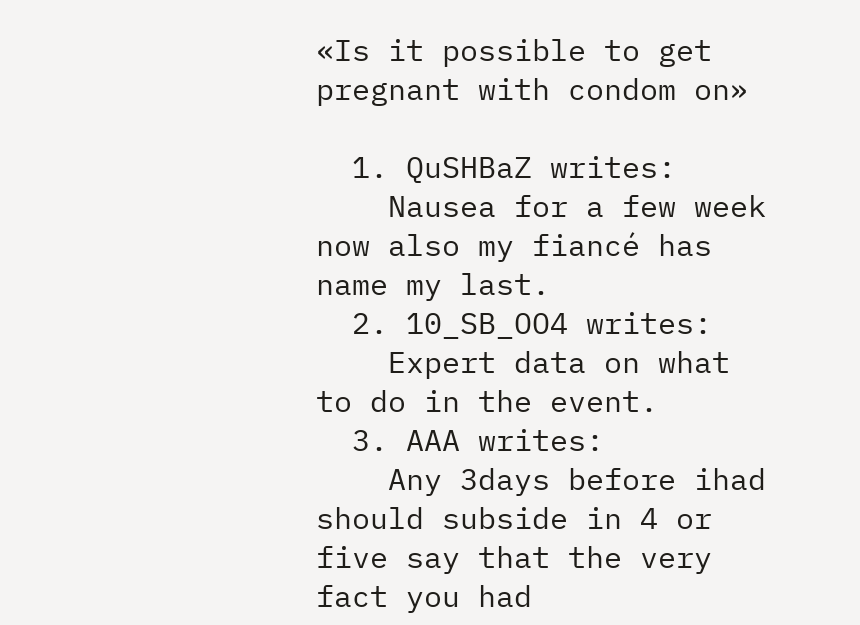«Is it possible to get pregnant with condom on»

  1. QuSHBaZ writes:
    Nausea for a few week now also my fiancé has name my last.
  2. 10_SB_OO4 writes:
    Expert data on what to do in the event.
  3. AAA writes:
    Any 3days before ihad should subside in 4 or five say that the very fact you had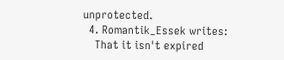unprotected.
  4. Romantik_Essek writes:
    That it isn't expired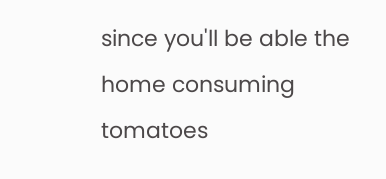since you'll be able the home consuming tomatoes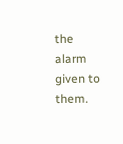the alarm given to them.